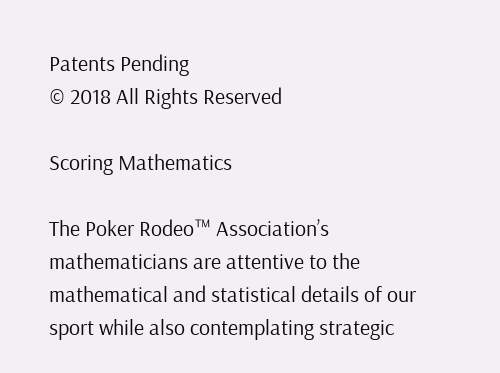Patents Pending
© 2018 All Rights Reserved

Scoring Mathematics

The Poker Rodeo™ Association’s mathematicians are attentive to the mathematical and statistical details of our sport while also contemplating strategic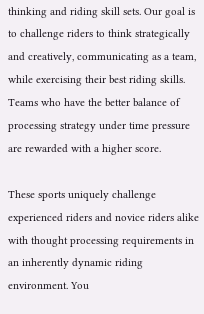thinking and riding skill sets. Our goal is to challenge riders to think strategically and creatively, communicating as a team, while exercising their best riding skills. Teams who have the better balance of processing strategy under time pressure are rewarded with a higher score.

These sports uniquely challenge experienced riders and novice riders alike with thought processing requirements in an inherently dynamic riding environment. You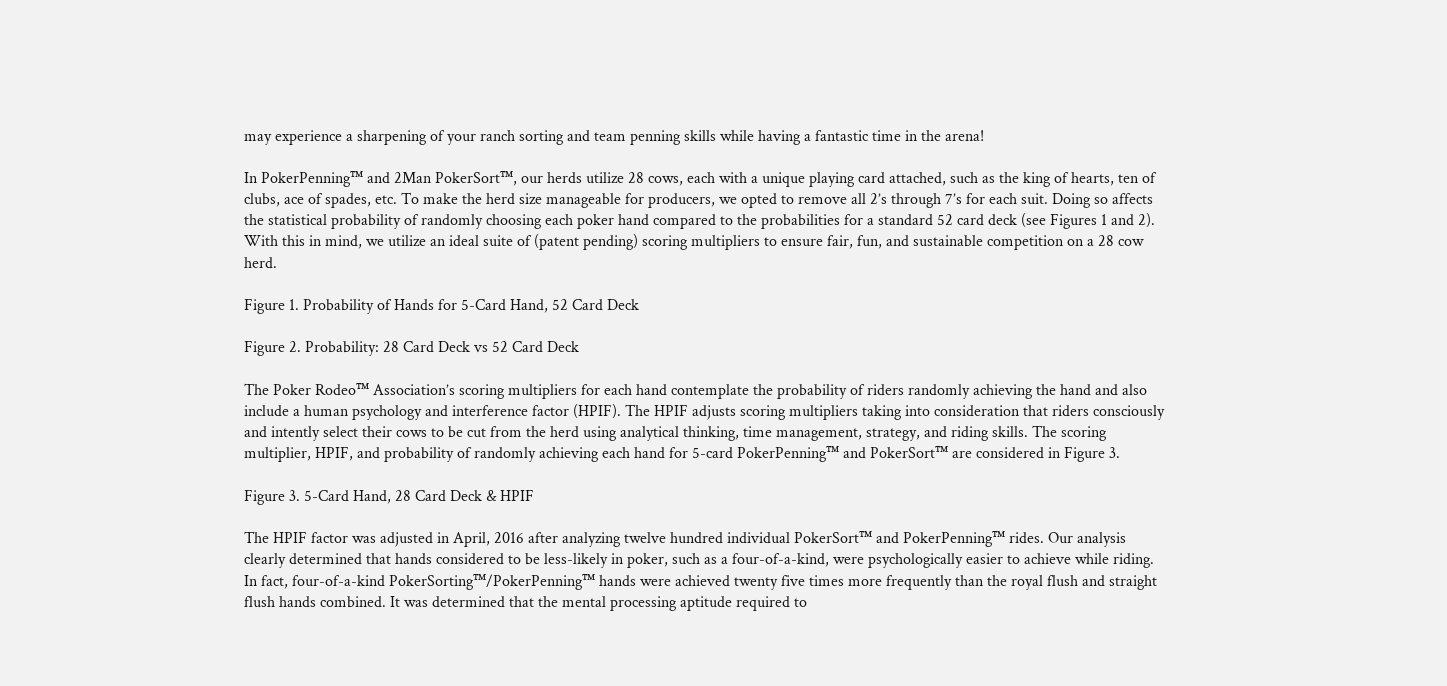may experience a sharpening of your ranch sorting and team penning skills while having a fantastic time in the arena!

In PokerPenning™ and 2Man PokerSort™, our herds utilize 28 cows, each with a unique playing card attached, such as the king of hearts, ten of clubs, ace of spades, etc. To make the herd size manageable for producers, we opted to remove all 2’s through 7’s for each suit. Doing so affects the statistical probability of randomly choosing each poker hand compared to the probabilities for a standard 52 card deck (see Figures 1 and 2). With this in mind, we utilize an ideal suite of (patent pending) scoring multipliers to ensure fair, fun, and sustainable competition on a 28 cow herd.

Figure 1. Probability of Hands for 5-Card Hand, 52 Card Deck

Figure 2. Probability: 28 Card Deck vs 52 Card Deck

The Poker Rodeo™ Association’s scoring multipliers for each hand contemplate the probability of riders randomly achieving the hand and also include a human psychology and interference factor (HPIF). The HPIF adjusts scoring multipliers taking into consideration that riders consciously and intently select their cows to be cut from the herd using analytical thinking, time management, strategy, and riding skills. The scoring multiplier, HPIF, and probability of randomly achieving each hand for 5-card PokerPenning™ and PokerSort™ are considered in Figure 3.

Figure 3. 5-Card Hand, 28 Card Deck & HPIF

The HPIF factor was adjusted in April, 2016 after analyzing twelve hundred individual PokerSort™ and PokerPenning™ rides. Our analysis clearly determined that hands considered to be less-likely in poker, such as a four-of-a-kind, were psychologically easier to achieve while riding. In fact, four-of-a-kind PokerSorting™/PokerPenning™ hands were achieved twenty five times more frequently than the royal flush and straight flush hands combined. It was determined that the mental processing aptitude required to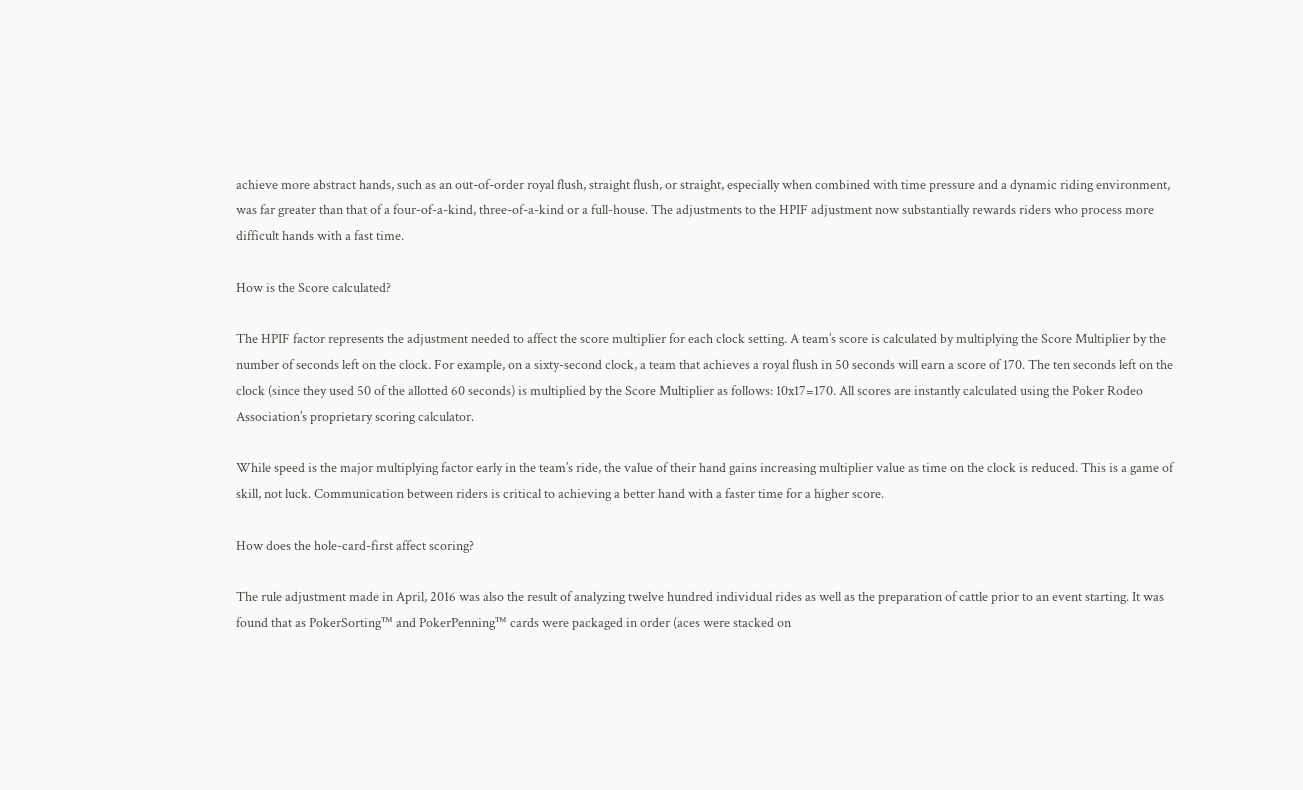achieve more abstract hands, such as an out-of-order royal flush, straight flush, or straight, especially when combined with time pressure and a dynamic riding environment, was far greater than that of a four-of-a-kind, three-of-a-kind or a full-house. The adjustments to the HPIF adjustment now substantially rewards riders who process more difficult hands with a fast time.

How is the Score calculated?

The HPIF factor represents the adjustment needed to affect the score multiplier for each clock setting. A team’s score is calculated by multiplying the Score Multiplier by the number of seconds left on the clock. For example, on a sixty-second clock, a team that achieves a royal flush in 50 seconds will earn a score of 170. The ten seconds left on the clock (since they used 50 of the allotted 60 seconds) is multiplied by the Score Multiplier as follows: 10x17=170. All scores are instantly calculated using the Poker Rodeo Association’s proprietary scoring calculator.

While speed is the major multiplying factor early in the team’s ride, the value of their hand gains increasing multiplier value as time on the clock is reduced. This is a game of skill, not luck. Communication between riders is critical to achieving a better hand with a faster time for a higher score.

How does the hole-card-first affect scoring?

The rule adjustment made in April, 2016 was also the result of analyzing twelve hundred individual rides as well as the preparation of cattle prior to an event starting. It was found that as PokerSorting™ and PokerPenning™ cards were packaged in order (aces were stacked on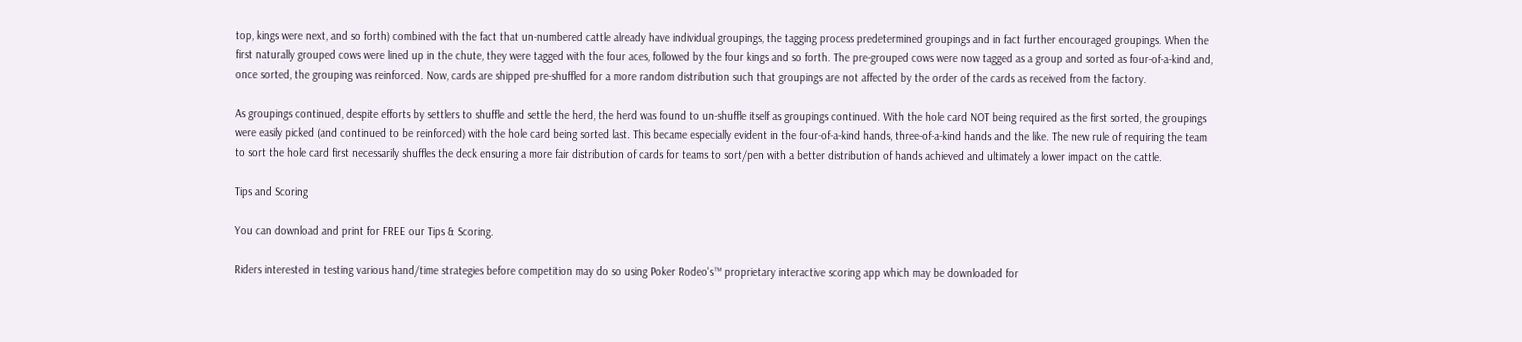top, kings were next, and so forth) combined with the fact that un-numbered cattle already have individual groupings, the tagging process predetermined groupings and in fact further encouraged groupings. When the first naturally grouped cows were lined up in the chute, they were tagged with the four aces, followed by the four kings and so forth. The pre-grouped cows were now tagged as a group and sorted as four-of-a-kind and, once sorted, the grouping was reinforced. Now, cards are shipped pre-shuffled for a more random distribution such that groupings are not affected by the order of the cards as received from the factory.

As groupings continued, despite efforts by settlers to shuffle and settle the herd, the herd was found to un-shuffle itself as groupings continued. With the hole card NOT being required as the first sorted, the groupings were easily picked (and continued to be reinforced) with the hole card being sorted last. This became especially evident in the four-of-a-kind hands, three-of-a-kind hands and the like. The new rule of requiring the team to sort the hole card first necessarily shuffles the deck ensuring a more fair distribution of cards for teams to sort/pen with a better distribution of hands achieved and ultimately a lower impact on the cattle.

Tips and Scoring

You can download and print for FREE our Tips & Scoring.

Riders interested in testing various hand/time strategies before competition may do so using Poker Rodeo's™ proprietary interactive scoring app which may be downloaded for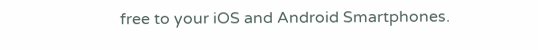free to your iOS and Android Smartphones.